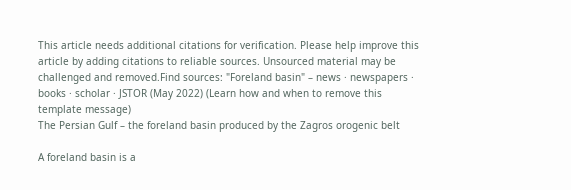This article needs additional citations for verification. Please help improve this article by adding citations to reliable sources. Unsourced material may be challenged and removed.Find sources: "Foreland basin" – news · newspapers · books · scholar · JSTOR (May 2022) (Learn how and when to remove this template message)
The Persian Gulf – the foreland basin produced by the Zagros orogenic belt

A foreland basin is a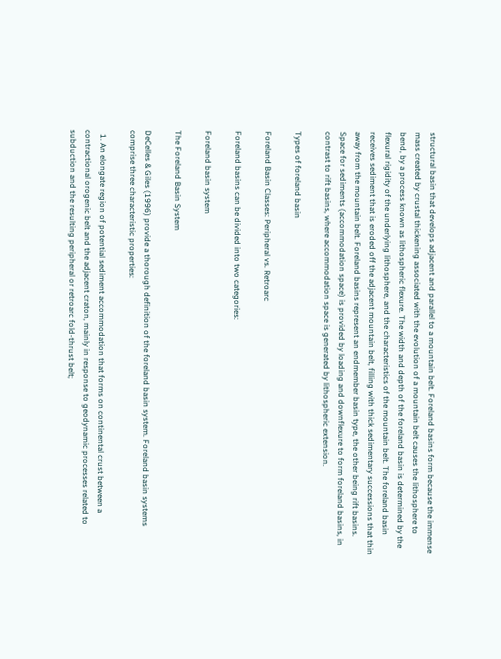structural basin that develops adjacent and parallel to a mountain belt. Foreland basins form because the immense mass created by crustal thickening associated with the evolution of a mountain belt causes the lithosphere to bend, by a process known as lithospheric flexure. The width and depth of the foreland basin is determined by the flexural rigidity of the underlying lithosphere, and the characteristics of the mountain belt. The foreland basin receives sediment that is eroded off the adjacent mountain belt, filling with thick sedimentary successions that thin away from the mountain belt. Foreland basins represent an endmember basin type, the other being rift basins. Space for sediments (accommodation space) is provided by loading and downflexure to form foreland basins, in contrast to rift basins, where accommodation space is generated by lithospheric extension.

Types of foreland basin

Foreland Basin Classes: Peripheral vs. Retroarc

Foreland basins can be divided into two categories:

Foreland basin system

The Foreland Basin System

DeCelles & Giles (1996) provide a thorough definition of the foreland basin system. Foreland basin systems comprise three characteristic properties:

  1. An elongate region of potential sediment accommodation that forms on continental crust between a contractional orogenic belt and the adjacent craton, mainly in response to geodynamic processes related to subduction and the resulting peripheral or retroarc fold-thrust belt;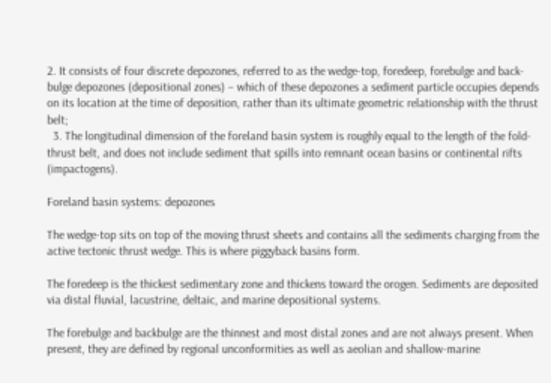2. It consists of four discrete depozones, referred to as the wedge-top, foredeep, forebulge and back-bulge depozones (depositional zones) – which of these depozones a sediment particle occupies depends on its location at the time of deposition, rather than its ultimate geometric relationship with the thrust belt;
  3. The longitudinal dimension of the foreland basin system is roughly equal to the length of the fold-thrust belt, and does not include sediment that spills into remnant ocean basins or continental rifts (impactogens).

Foreland basin systems: depozones

The wedge-top sits on top of the moving thrust sheets and contains all the sediments charging from the active tectonic thrust wedge. This is where piggyback basins form.

The foredeep is the thickest sedimentary zone and thickens toward the orogen. Sediments are deposited via distal fluvial, lacustrine, deltaic, and marine depositional systems.

The forebulge and backbulge are the thinnest and most distal zones and are not always present. When present, they are defined by regional unconformities as well as aeolian and shallow-marine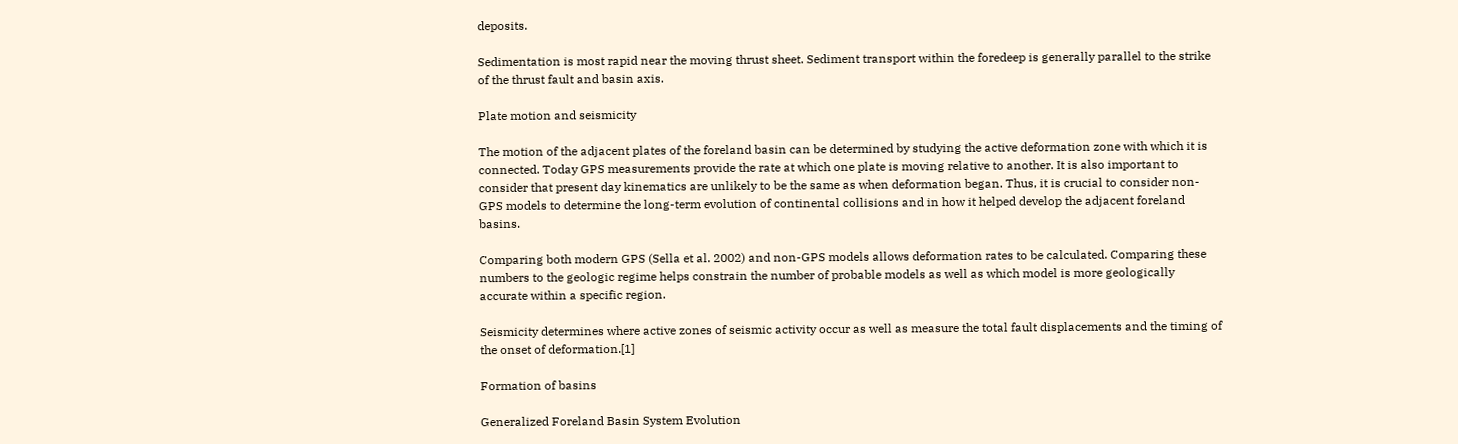deposits.

Sedimentation is most rapid near the moving thrust sheet. Sediment transport within the foredeep is generally parallel to the strike of the thrust fault and basin axis.

Plate motion and seismicity

The motion of the adjacent plates of the foreland basin can be determined by studying the active deformation zone with which it is connected. Today GPS measurements provide the rate at which one plate is moving relative to another. It is also important to consider that present day kinematics are unlikely to be the same as when deformation began. Thus, it is crucial to consider non-GPS models to determine the long-term evolution of continental collisions and in how it helped develop the adjacent foreland basins.

Comparing both modern GPS (Sella et al. 2002) and non-GPS models allows deformation rates to be calculated. Comparing these numbers to the geologic regime helps constrain the number of probable models as well as which model is more geologically accurate within a specific region.

Seismicity determines where active zones of seismic activity occur as well as measure the total fault displacements and the timing of the onset of deformation.[1]

Formation of basins

Generalized Foreland Basin System Evolution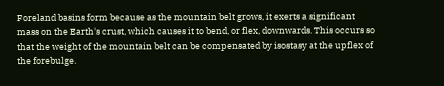Foreland basins form because as the mountain belt grows, it exerts a significant mass on the Earth's crust, which causes it to bend, or flex, downwards. This occurs so that the weight of the mountain belt can be compensated by isostasy at the upflex of the forebulge.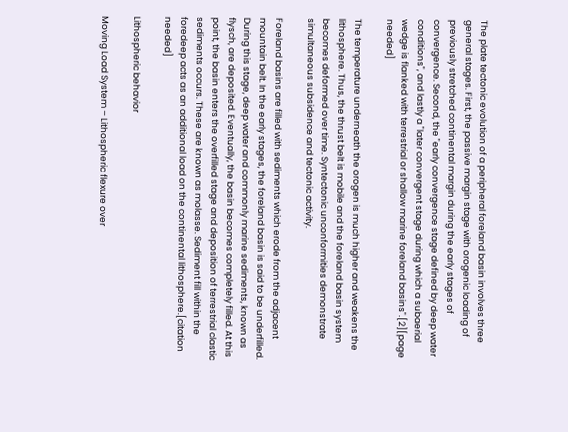The plate tectonic evolution of a peripheral foreland basin involves three general stages. First, the passive margin stage with orogenic loading of previously stretched continental margin during the early stages of convergence. Second, the "early convergence stage defined by deep water conditions", and lastly a "later convergent stage during which a subaerial wedge is flanked with terrestrial or shallow marine foreland basins".[2][page needed]

The temperature underneath the orogen is much higher and weakens the lithosphere. Thus, the thrust belt is mobile and the foreland basin system becomes deformed over time. Syntectonic unconformities demonstrate simultaneous subsidence and tectonic activity.

Foreland basins are filled with sediments which erode from the adjacent mountain belt. In the early stages, the foreland basin is said to be underfilled. During this stage, deep water and commonly marine sediments, known as flysch, are deposited. Eventually, the basin becomes completely filled. At this point, the basin enters the overfilled stage and deposition of terrestrial clastic sediments occurs. These are known as molasse. Sediment fill within the foredeep acts as an additional load on the continental lithosphere.[citation needed]

Lithospheric behavior

Moving Load System – Lithospheric flexure over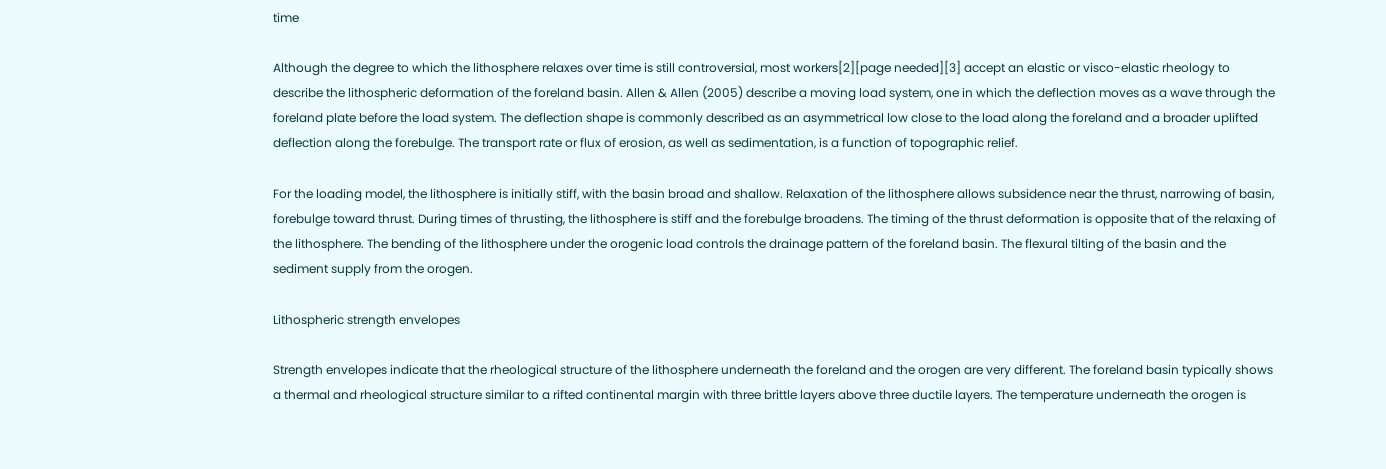time

Although the degree to which the lithosphere relaxes over time is still controversial, most workers[2][page needed][3] accept an elastic or visco-elastic rheology to describe the lithospheric deformation of the foreland basin. Allen & Allen (2005) describe a moving load system, one in which the deflection moves as a wave through the foreland plate before the load system. The deflection shape is commonly described as an asymmetrical low close to the load along the foreland and a broader uplifted deflection along the forebulge. The transport rate or flux of erosion, as well as sedimentation, is a function of topographic relief.

For the loading model, the lithosphere is initially stiff, with the basin broad and shallow. Relaxation of the lithosphere allows subsidence near the thrust, narrowing of basin, forebulge toward thrust. During times of thrusting, the lithosphere is stiff and the forebulge broadens. The timing of the thrust deformation is opposite that of the relaxing of the lithosphere. The bending of the lithosphere under the orogenic load controls the drainage pattern of the foreland basin. The flexural tilting of the basin and the sediment supply from the orogen.

Lithospheric strength envelopes

Strength envelopes indicate that the rheological structure of the lithosphere underneath the foreland and the orogen are very different. The foreland basin typically shows a thermal and rheological structure similar to a rifted continental margin with three brittle layers above three ductile layers. The temperature underneath the orogen is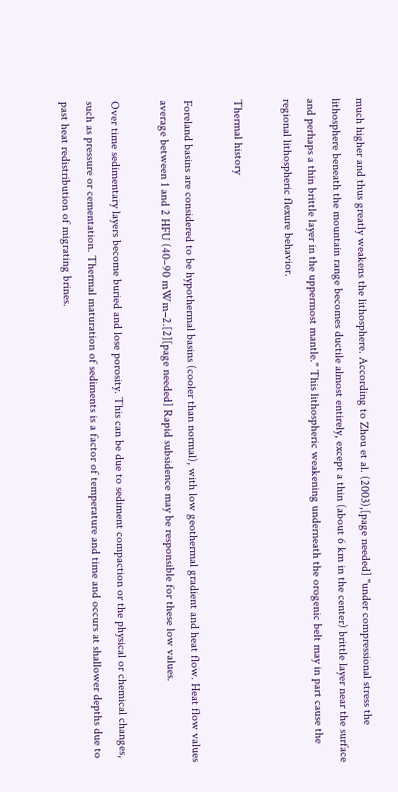much higher and thus greatly weakens the lithosphere. According to Zhou et al. (2003),[page needed] "under compressional stress the lithosphere beneath the mountain range becomes ductile almost entirely, except a thin (about 6 km in the center) brittle layer near the surface and perhaps a thin brittle layer in the uppermost mantle." This lithospheric weakening underneath the orogenic belt may in part cause the regional lithospheric flexure behavior.

Thermal history

Foreland basins are considered to be hypothermal basins (cooler than normal), with low geothermal gradient and heat flow. Heat flow values average between 1 and 2 HFU (40–90 mWm−2.[2][page needed] Rapid subsidence may be responsible for these low values.

Over time sedimentary layers become buried and lose porosity. This can be due to sediment compaction or the physical or chemical changes, such as pressure or cementation. Thermal maturation of sediments is a factor of temperature and time and occurs at shallower depths due to past heat redistribution of migrating brines.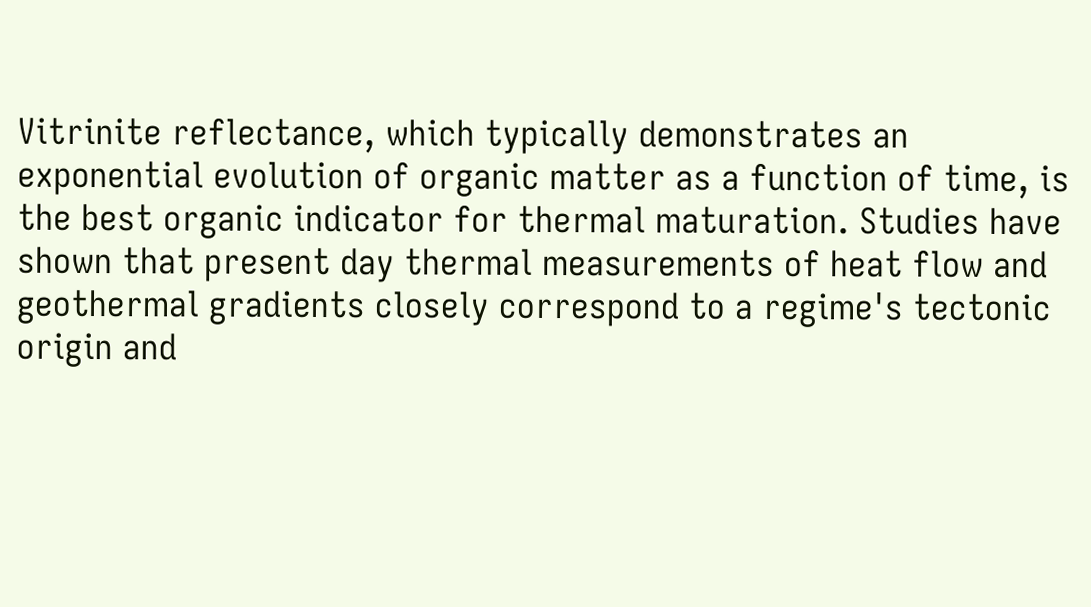Vitrinite reflectance, which typically demonstrates an exponential evolution of organic matter as a function of time, is the best organic indicator for thermal maturation. Studies have shown that present day thermal measurements of heat flow and geothermal gradients closely correspond to a regime's tectonic origin and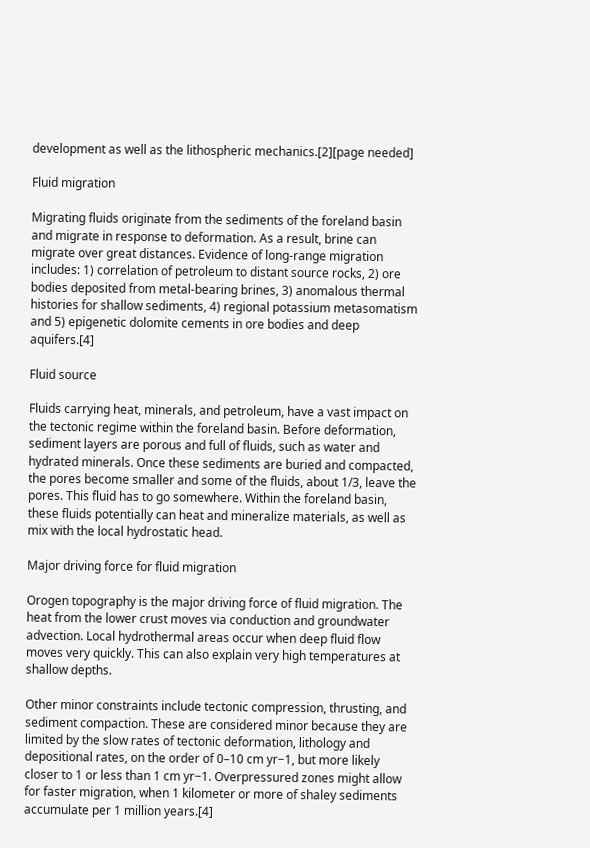development as well as the lithospheric mechanics.[2][page needed]

Fluid migration

Migrating fluids originate from the sediments of the foreland basin and migrate in response to deformation. As a result, brine can migrate over great distances. Evidence of long-range migration includes: 1) correlation of petroleum to distant source rocks, 2) ore bodies deposited from metal-bearing brines, 3) anomalous thermal histories for shallow sediments, 4) regional potassium metasomatism and 5) epigenetic dolomite cements in ore bodies and deep aquifers.[4]

Fluid source

Fluids carrying heat, minerals, and petroleum, have a vast impact on the tectonic regime within the foreland basin. Before deformation, sediment layers are porous and full of fluids, such as water and hydrated minerals. Once these sediments are buried and compacted, the pores become smaller and some of the fluids, about 1/3, leave the pores. This fluid has to go somewhere. Within the foreland basin, these fluids potentially can heat and mineralize materials, as well as mix with the local hydrostatic head.

Major driving force for fluid migration

Orogen topography is the major driving force of fluid migration. The heat from the lower crust moves via conduction and groundwater advection. Local hydrothermal areas occur when deep fluid flow moves very quickly. This can also explain very high temperatures at shallow depths.

Other minor constraints include tectonic compression, thrusting, and sediment compaction. These are considered minor because they are limited by the slow rates of tectonic deformation, lithology and depositional rates, on the order of 0–10 cm yr−1, but more likely closer to 1 or less than 1 cm yr−1. Overpressured zones might allow for faster migration, when 1 kilometer or more of shaley sediments accumulate per 1 million years.[4]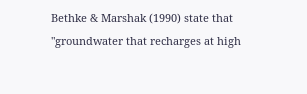Bethke & Marshak (1990) state that "groundwater that recharges at high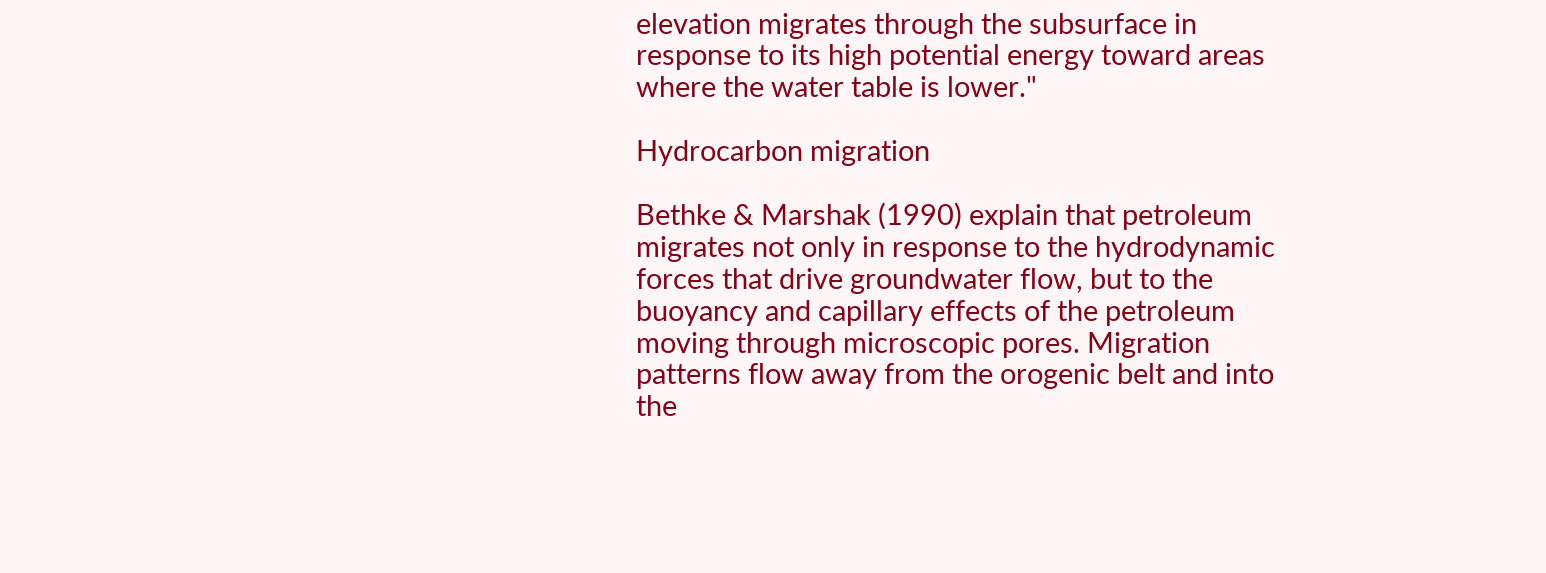elevation migrates through the subsurface in response to its high potential energy toward areas where the water table is lower."

Hydrocarbon migration

Bethke & Marshak (1990) explain that petroleum migrates not only in response to the hydrodynamic forces that drive groundwater flow, but to the buoyancy and capillary effects of the petroleum moving through microscopic pores. Migration patterns flow away from the orogenic belt and into the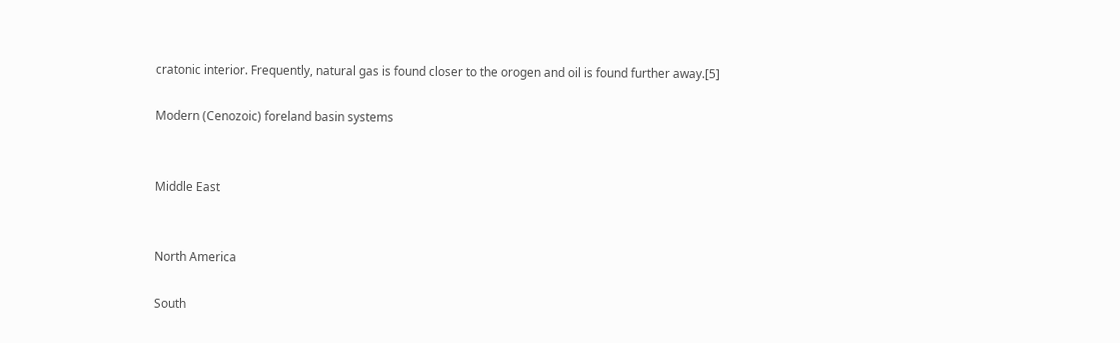cratonic interior. Frequently, natural gas is found closer to the orogen and oil is found further away.[5]

Modern (Cenozoic) foreland basin systems


Middle East


North America

South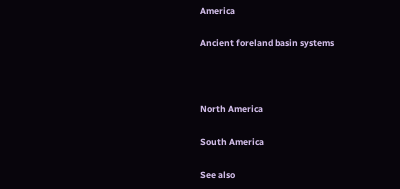America

Ancient foreland basin systems



North America

South America

See also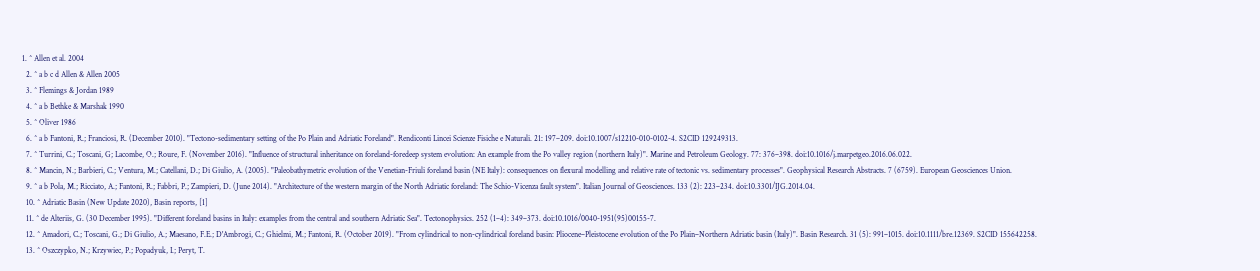1. ^ Allen et al. 2004
  2. ^ a b c d Allen & Allen 2005
  3. ^ Flemings & Jordan 1989
  4. ^ a b Bethke & Marshak 1990
  5. ^ Oliver 1986
  6. ^ a b Fantoni, R.; Franciosi, R. (December 2010). "Tectono-sedimentary setting of the Po Plain and Adriatic Foreland". Rendiconti Lincei Scienze Fisiche e Naturali. 21: 197–209. doi:10.1007/s12210-010-0102-4. S2CID 129249313.
  7. ^ Turrini, C.; Toscani, G; Lacombe, O.; Roure, F. (November 2016). "Influence of structural inheritance on foreland-foredeep system evolution: An example from the Po valley region (northern Italy)". Marine and Petroleum Geology. 77: 376–398. doi:10.1016/j.marpetgeo.2016.06.022.
  8. ^ Mancin, N.; Barbieri, C.; Ventura, M.; Catellani, D.; Di Giulio, A. (2005). "Paleobathymetric evolution of the Venetian-Friuli foreland basin (NE Italy): consequences on flexural modelling and relative rate of tectonic vs. sedimentary processes". Geophysical Research Abstracts. 7 (6759). European Geosciences Union.
  9. ^ a b Pola, M.; Ricciato, A.; Fantoni, R.; Fabbri, P.; Zampieri, D. (June 2014). "Architecture of the western margin of the North Adriatic foreland: The Schio-Vicenza fault system". Italian Journal of Geosciences. 133 (2): 223–234. doi:10.3301/IJG.2014.04.
  10. ^ Adriatic Basin (New Update 2020), Basin reports, [1]
  11. ^ de Alteriis, G. (30 December 1995). "Different foreland basins in Italy: examples from the central and southern Adriatic Sea". Tectonophysics. 252 (1–4): 349–373. doi:10.1016/0040-1951(95)00155-7.
  12. ^ Amadori, C.; Toscani, G.; Di Giulio, A.; Maesano, F.E.; D'Ambrogi, C.; Ghielmi, M.; Fantoni, R. (October 2019). "From cylindrical to non-cylindrical foreland basin: Pliocene–Pleistocene evolution of the Po Plain–Northern Adriatic basin (Italy)". Basin Research. 31 (5): 991–1015. doi:10.1111/bre.12369. S2CID 155642258.
  13. ^ Oszczypko, N.; Krzywiec, P.; Popadyuk, I.; Peryt, T.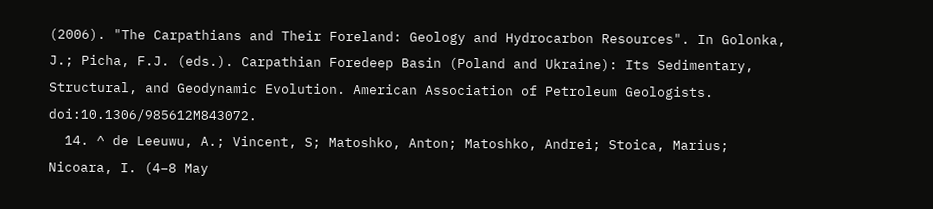(2006). "The Carpathians and Their Foreland: Geology and Hydrocarbon Resources". In Golonka, J.; Picha, F.J. (eds.). Carpathian Foredeep Basin (Poland and Ukraine): Its Sedimentary, Structural, and Geodynamic Evolution. American Association of Petroleum Geologists. doi:10.1306/985612M843072.
  14. ^ de Leeuwu, A.; Vincent, S; Matoshko, Anton; Matoshko, Andrei; Stoica, Marius; Nicoara, I. (4–8 May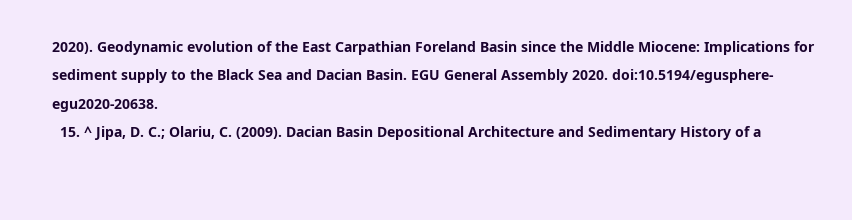2020). Geodynamic evolution of the East Carpathian Foreland Basin since the Middle Miocene: Implications for sediment supply to the Black Sea and Dacian Basin. EGU General Assembly 2020. doi:10.5194/egusphere-egu2020-20638.
  15. ^ Jipa, D. C.; Olariu, C. (2009). Dacian Basin Depositional Architecture and Sedimentary History of a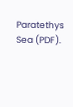Paratethys Sea (PDF).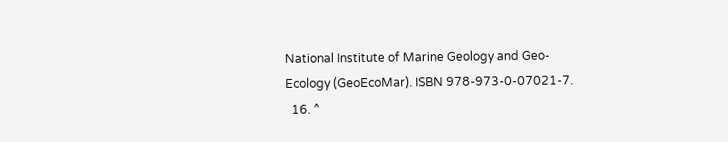National Institute of Marine Geology and Geo-Ecology (GeoEcoMar). ISBN 978-973-0-07021-7.
  16. ^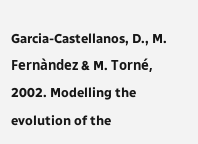Garcia-Castellanos, D., M. Fernàndez & M. Torné, 2002. Modelling the evolution of the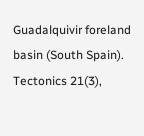Guadalquivir foreland basin (South Spain). Tectonics 21(3),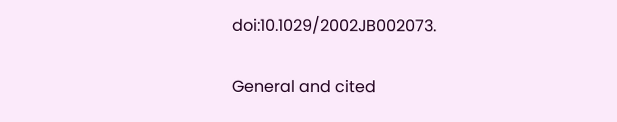doi:10.1029/2002JB002073.

General and cited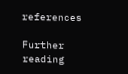references

Further reading